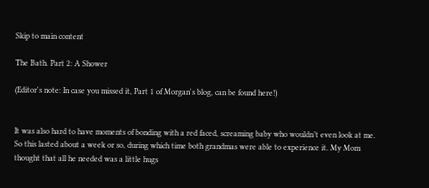Skip to main content

The Bath. Part 2: A Shower

(Editor's note: In case you missed it, Part 1 of Morgan's blog, can be found here!)


It was also hard to have moments of bonding with a red faced, screaming baby who wouldn’t even look at me. So this lasted about a week or so, during which time both grandmas were able to experience it. My Mom thought that all he needed was a little hugs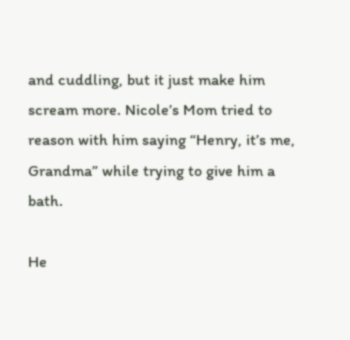and cuddling, but it just make him scream more. Nicole’s Mom tried to reason with him saying “Henry, it’s me, Grandma” while trying to give him a bath.

He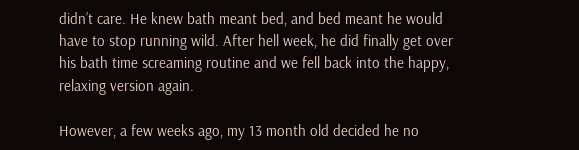didn’t care. He knew bath meant bed, and bed meant he would have to stop running wild. After hell week, he did finally get over his bath time screaming routine and we fell back into the happy, relaxing version again.

However, a few weeks ago, my 13 month old decided he no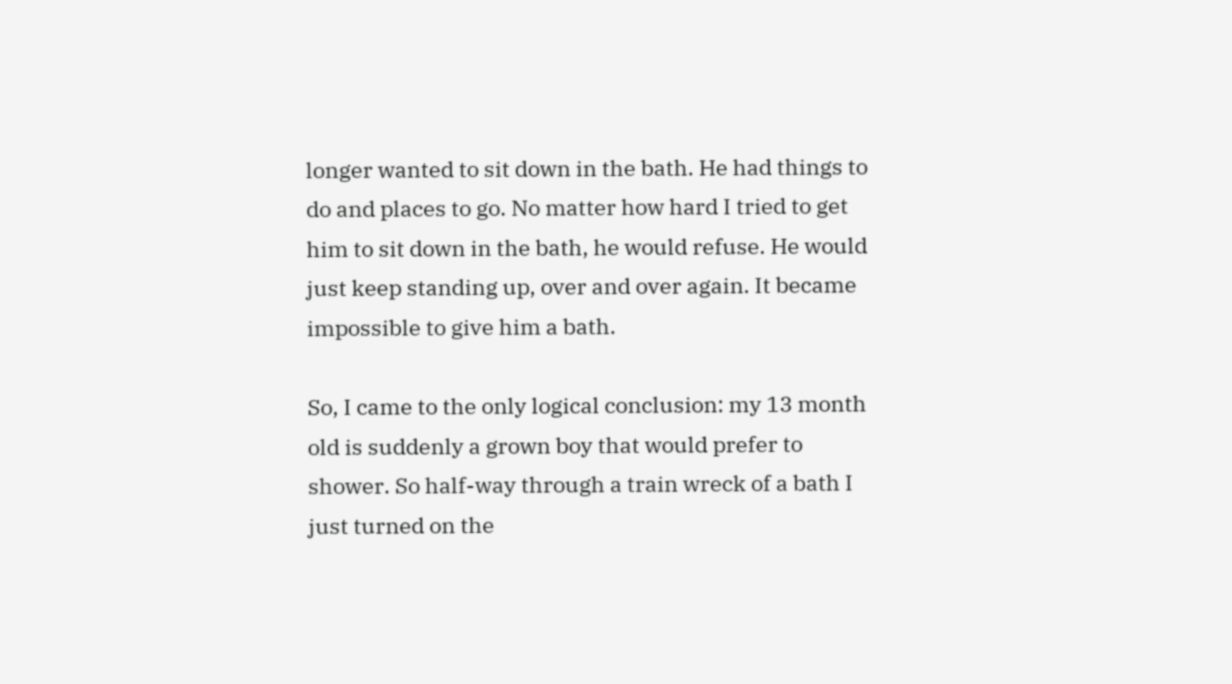longer wanted to sit down in the bath. He had things to do and places to go. No matter how hard I tried to get him to sit down in the bath, he would refuse. He would just keep standing up, over and over again. It became impossible to give him a bath.

So, I came to the only logical conclusion: my 13 month old is suddenly a grown boy that would prefer to shower. So half-way through a train wreck of a bath I just turned on the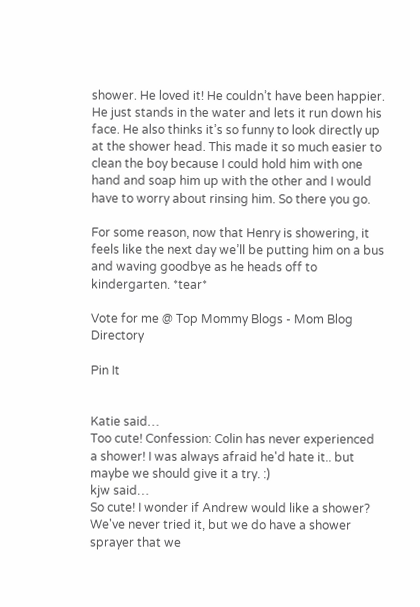shower. He loved it! He couldn’t have been happier. He just stands in the water and lets it run down his face. He also thinks it’s so funny to look directly up at the shower head. This made it so much easier to clean the boy because I could hold him with one hand and soap him up with the other and I would have to worry about rinsing him. So there you go.

For some reason, now that Henry is showering, it feels like the next day we’ll be putting him on a bus and waving goodbye as he heads off to kindergarten. *tear*

Vote for me @ Top Mommy Blogs - Mom Blog Directory

Pin It


Katie said…
Too cute! Confession: Colin has never experienced a shower! I was always afraid he'd hate it.. but maybe we should give it a try. :)
kjw said…
So cute! I wonder if Andrew would like a shower? We've never tried it, but we do have a shower sprayer that we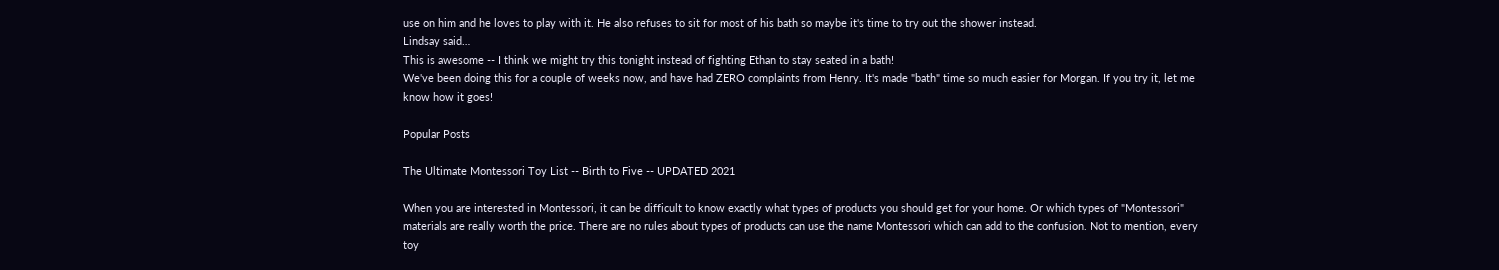use on him and he loves to play with it. He also refuses to sit for most of his bath so maybe it's time to try out the shower instead.
Lindsay said…
This is awesome -- I think we might try this tonight instead of fighting Ethan to stay seated in a bath!
We've been doing this for a couple of weeks now, and have had ZERO complaints from Henry. It's made "bath" time so much easier for Morgan. If you try it, let me know how it goes!

Popular Posts

The Ultimate Montessori Toy List -- Birth to Five -- UPDATED 2021

When you are interested in Montessori, it can be difficult to know exactly what types of products you should get for your home. Or which types of "Montessori" materials are really worth the price. There are no rules about types of products can use the name Montessori which can add to the confusion. Not to mention, every toy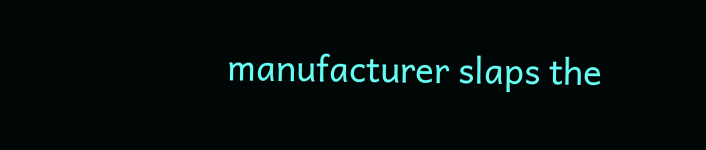manufacturer slaps the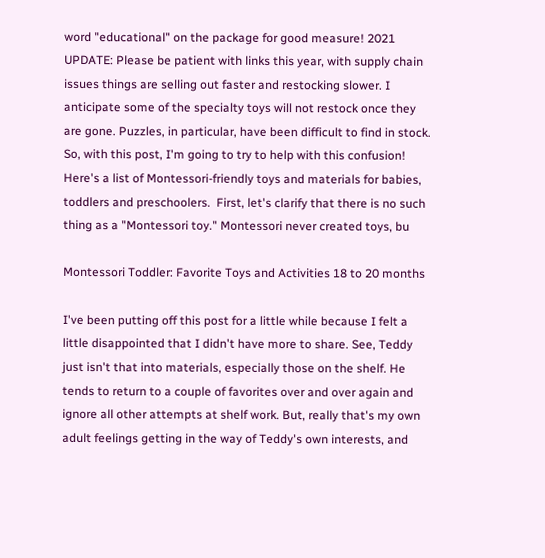word "educational" on the package for good measure! 2021 UPDATE: Please be patient with links this year, with supply chain issues things are selling out faster and restocking slower. I anticipate some of the specialty toys will not restock once they are gone. Puzzles, in particular, have been difficult to find in stock. So, with this post, I'm going to try to help with this confusion! Here's a list of Montessori-friendly toys and materials for babies, toddlers and preschoolers.  First, let's clarify that there is no such thing as a "Montessori toy." Montessori never created toys, bu

Montessori Toddler: Favorite Toys and Activities 18 to 20 months

I've been putting off this post for a little while because I felt a little disappointed that I didn't have more to share. See, Teddy just isn't that into materials, especially those on the shelf. He tends to return to a couple of favorites over and over again and ignore all other attempts at shelf work. But, really that's my own adult feelings getting in the way of Teddy's own interests, and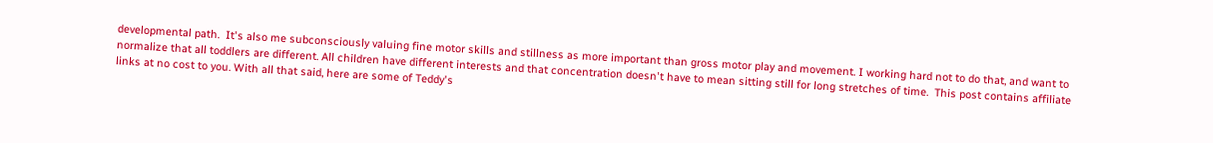developmental path.  It's also me subconsciously valuing fine motor skills and stillness as more important than gross motor play and movement. I working hard not to do that, and want to normalize that all toddlers are different. All children have different interests and that concentration doesn't have to mean sitting still for long stretches of time.  This post contains affiliate links at no cost to you. With all that said, here are some of Teddy's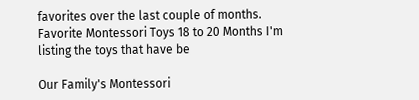favorites over the last couple of months. Favorite Montessori Toys 18 to 20 Months I'm listing the toys that have be

Our Family's Montessori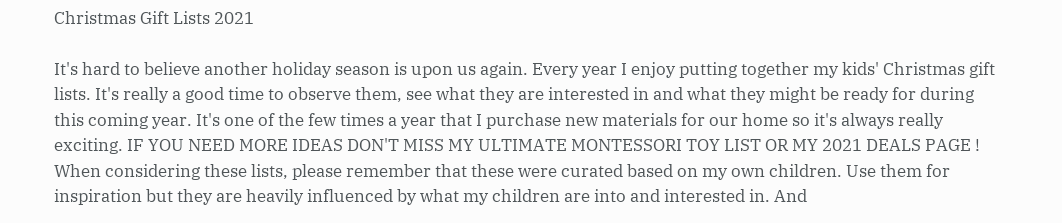Christmas Gift Lists 2021

It's hard to believe another holiday season is upon us again. Every year I enjoy putting together my kids' Christmas gift lists. It's really a good time to observe them, see what they are interested in and what they might be ready for during this coming year. It's one of the few times a year that I purchase new materials for our home so it's always really exciting. IF YOU NEED MORE IDEAS DON'T MISS MY ULTIMATE MONTESSORI TOY LIST OR MY 2021 DEALS PAGE ! When considering these lists, please remember that these were curated based on my own children. Use them for inspiration but they are heavily influenced by what my children are into and interested in. And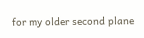for my older second plane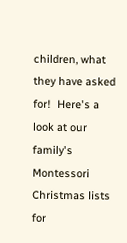children, what they have asked for!  Here's a look at our family's Montessori Christmas lists for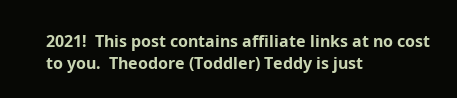2021!  This post contains affiliate links at no cost to you.  Theodore (Toddler) Teddy is just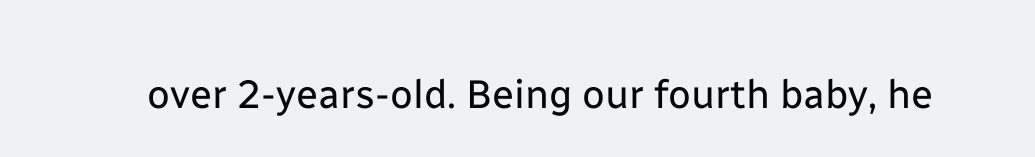over 2-years-old. Being our fourth baby, he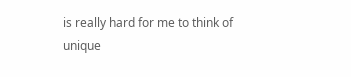is really hard for me to think of unique